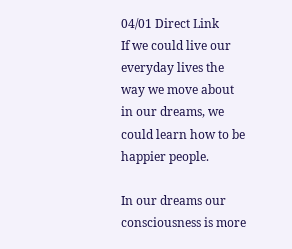04/01 Direct Link
If we could live our everyday lives the way we move about in our dreams, we could learn how to be happier people.

In our dreams our consciousness is more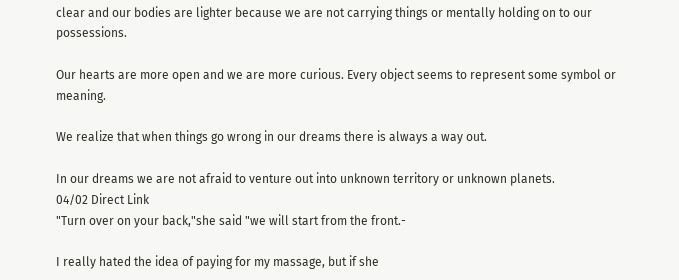clear and our bodies are lighter because we are not carrying things or mentally holding on to our possessions.

Our hearts are more open and we are more curious. Every object seems to represent some symbol or meaning.

We realize that when things go wrong in our dreams there is always a way out.

In our dreams we are not afraid to venture out into unknown territory or unknown planets.
04/02 Direct Link
"Turn over on your back,"she said "we will start from the front.-

I really hated the idea of paying for my massage, but if she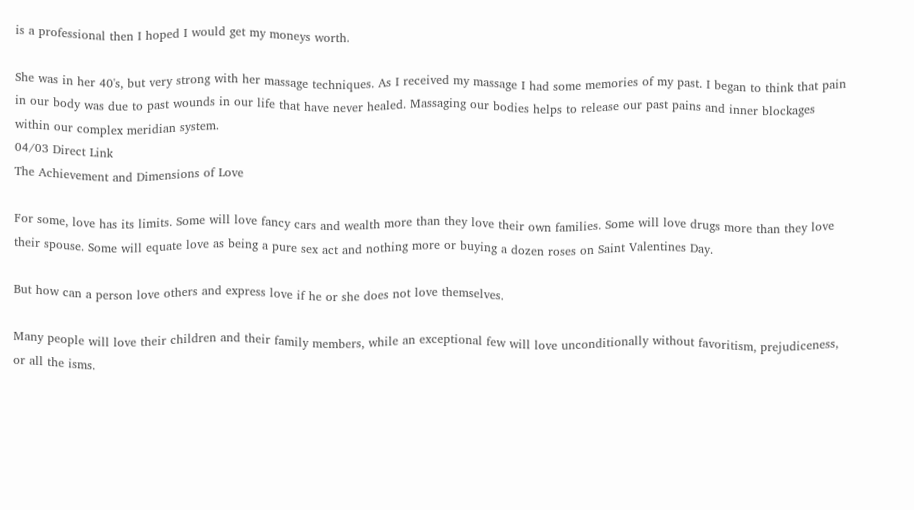is a professional then I hoped I would get my moneys worth.

She was in her 40's, but very strong with her massage techniques. As I received my massage I had some memories of my past. I began to think that pain in our body was due to past wounds in our life that have never healed. Massaging our bodies helps to release our past pains and inner blockages within our complex meridian system.
04/03 Direct Link
The Achievement and Dimensions of Love

For some, love has its limits. Some will love fancy cars and wealth more than they love their own families. Some will love drugs more than they love their spouse. Some will equate love as being a pure sex act and nothing more or buying a dozen roses on Saint Valentines Day.

But how can a person love others and express love if he or she does not love themselves.

Many people will love their children and their family members, while an exceptional few will love unconditionally without favoritism, prejudiceness, or all the isms.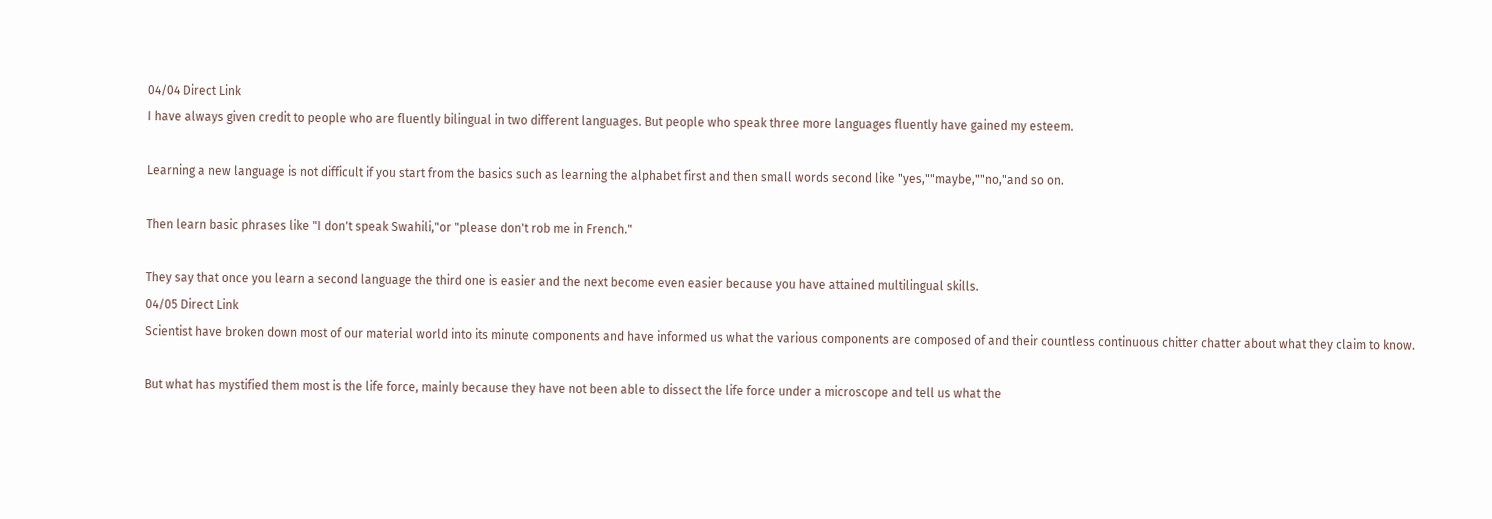04/04 Direct Link
I have always given credit to people who are fluently bilingual in two different languages. But people who speak three more languages fluently have gained my esteem.

Learning a new language is not difficult if you start from the basics such as learning the alphabet first and then small words second like "yes,""maybe,""no,"and so on.

Then learn basic phrases like "I don't speak Swahili,"or "please don't rob me in French."

They say that once you learn a second language the third one is easier and the next become even easier because you have attained multilingual skills.
04/05 Direct Link
Scientist have broken down most of our material world into its minute components and have informed us what the various components are composed of and their countless continuous chitter chatter about what they claim to know.

But what has mystified them most is the life force, mainly because they have not been able to dissect the life force under a microscope and tell us what the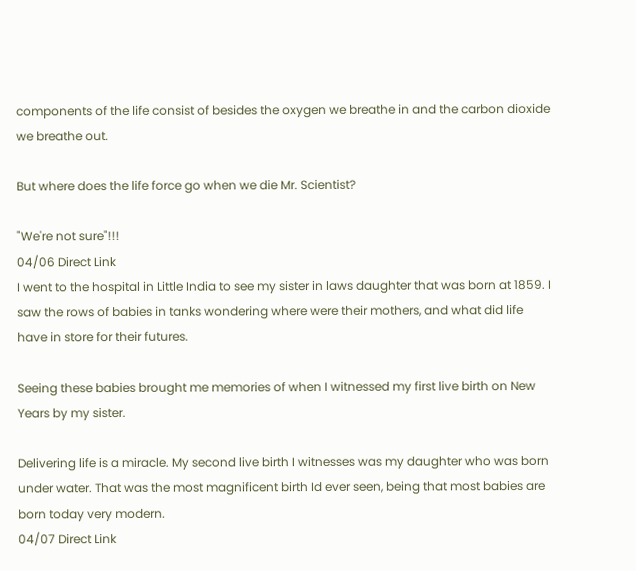components of the life consist of besides the oxygen we breathe in and the carbon dioxide we breathe out.

But where does the life force go when we die Mr. Scientist?

"We're not sure"!!!
04/06 Direct Link
I went to the hospital in Little India to see my sister in laws daughter that was born at 1859. I saw the rows of babies in tanks wondering where were their mothers, and what did life have in store for their futures.

Seeing these babies brought me memories of when I witnessed my first live birth on New Years by my sister.

Delivering life is a miracle. My second live birth I witnesses was my daughter who was born under water. That was the most magnificent birth Id ever seen, being that most babies are born today very modern.
04/07 Direct Link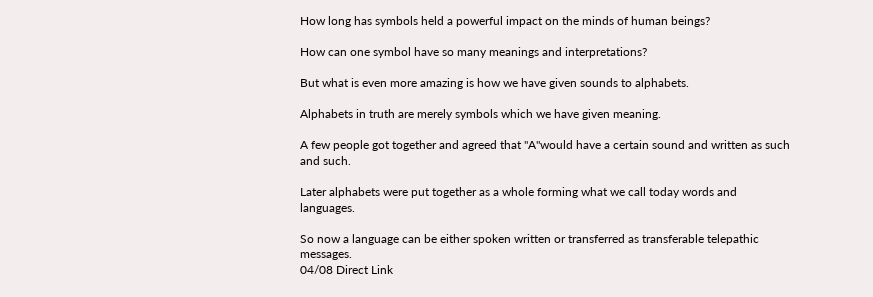How long has symbols held a powerful impact on the minds of human beings?

How can one symbol have so many meanings and interpretations?

But what is even more amazing is how we have given sounds to alphabets.

Alphabets in truth are merely symbols which we have given meaning.

A few people got together and agreed that "A"would have a certain sound and written as such and such.

Later alphabets were put together as a whole forming what we call today words and languages.

So now a language can be either spoken written or transferred as transferable telepathic messages.
04/08 Direct Link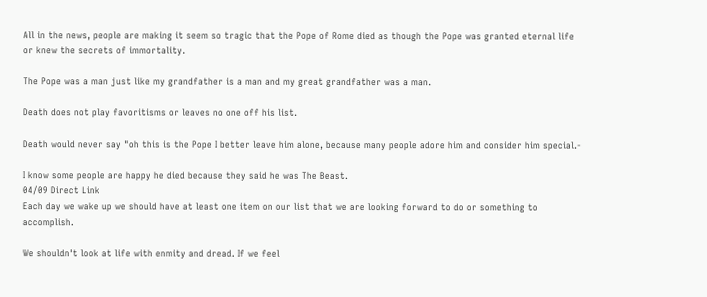All in the news, people are making it seem so tragic that the Pope of Rome died as though the Pope was granted eternal life or knew the secrets of immortality.

The Pope was a man just like my grandfather is a man and my great grandfather was a man.

Death does not play favoritisms or leaves no one off his list.

Death would never say "oh this is the Pope I better leave him alone, because many people adore him and consider him special.-

I know some people are happy he died because they said he was The Beast.
04/09 Direct Link
Each day we wake up we should have at least one item on our list that we are looking forward to do or something to accomplish.

We shouldn't look at life with enmity and dread. If we feel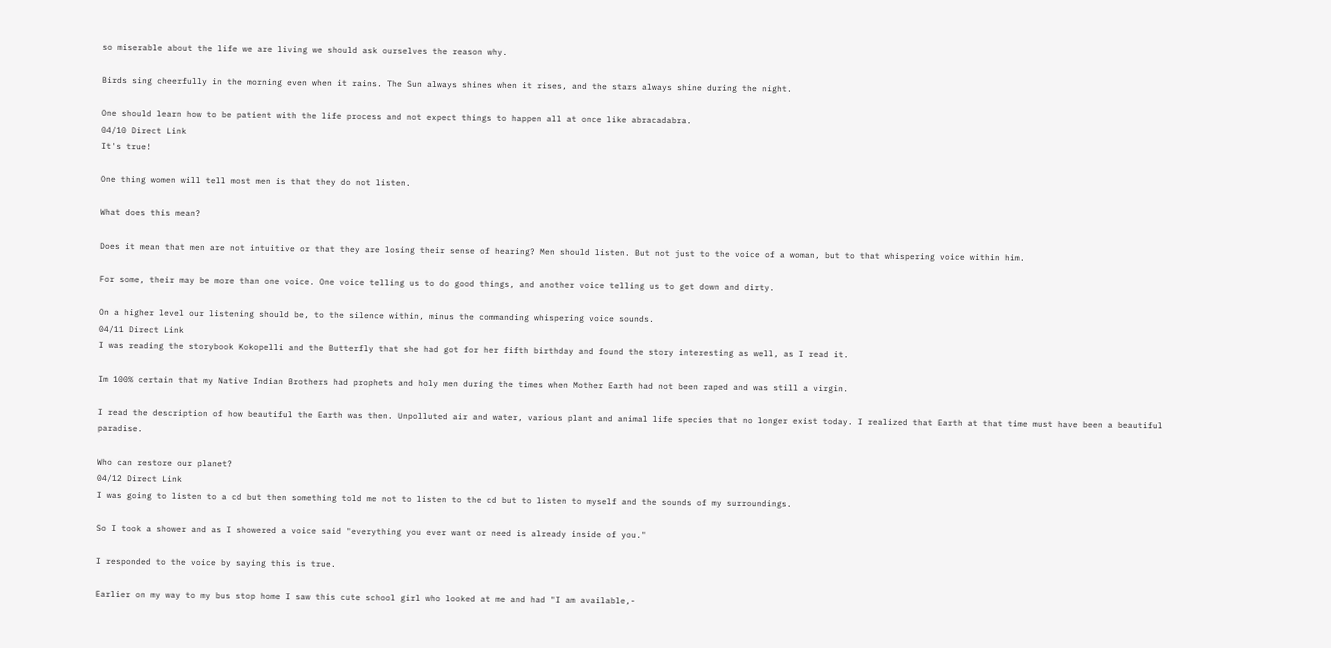so miserable about the life we are living we should ask ourselves the reason why.

Birds sing cheerfully in the morning even when it rains. The Sun always shines when it rises, and the stars always shine during the night.

One should learn how to be patient with the life process and not expect things to happen all at once like abracadabra.
04/10 Direct Link
It's true!

One thing women will tell most men is that they do not listen.

What does this mean?

Does it mean that men are not intuitive or that they are losing their sense of hearing? Men should listen. But not just to the voice of a woman, but to that whispering voice within him.

For some, their may be more than one voice. One voice telling us to do good things, and another voice telling us to get down and dirty.

On a higher level our listening should be, to the silence within, minus the commanding whispering voice sounds.
04/11 Direct Link
I was reading the storybook Kokopelli and the Butterfly that she had got for her fifth birthday and found the story interesting as well, as I read it.

Im 100% certain that my Native Indian Brothers had prophets and holy men during the times when Mother Earth had not been raped and was still a virgin.

I read the description of how beautiful the Earth was then. Unpolluted air and water, various plant and animal life species that no longer exist today. I realized that Earth at that time must have been a beautiful paradise.

Who can restore our planet?
04/12 Direct Link
I was going to listen to a cd but then something told me not to listen to the cd but to listen to myself and the sounds of my surroundings.

So I took a shower and as I showered a voice said "everything you ever want or need is already inside of you."

I responded to the voice by saying this is true.

Earlier on my way to my bus stop home I saw this cute school girl who looked at me and had "I am available,-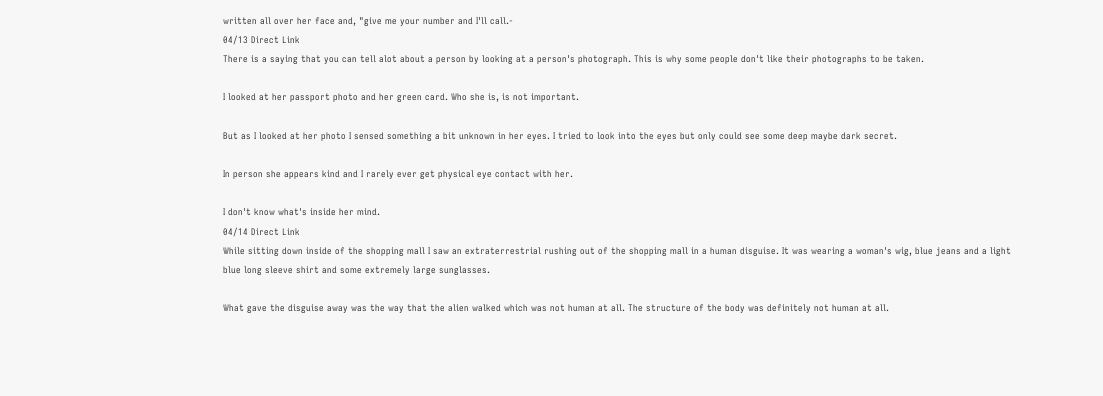written all over her face and, "give me your number and I'll call.-
04/13 Direct Link
There is a saying that you can tell alot about a person by looking at a person's photograph. This is why some people don't like their photographs to be taken.

I looked at her passport photo and her green card. Who she is, is not important.

But as I looked at her photo I sensed something a bit unknown in her eyes. I tried to look into the eyes but only could see some deep maybe dark secret.

In person she appears kind and I rarely ever get physical eye contact with her.

I don't know what's inside her mind.
04/14 Direct Link
While sitting down inside of the shopping mall I saw an extraterrestrial rushing out of the shopping mall in a human disguise. It was wearing a woman's wig, blue jeans and a light blue long sleeve shirt and some extremely large sunglasses.

What gave the disguise away was the way that the alien walked which was not human at all. The structure of the body was definitely not human at all.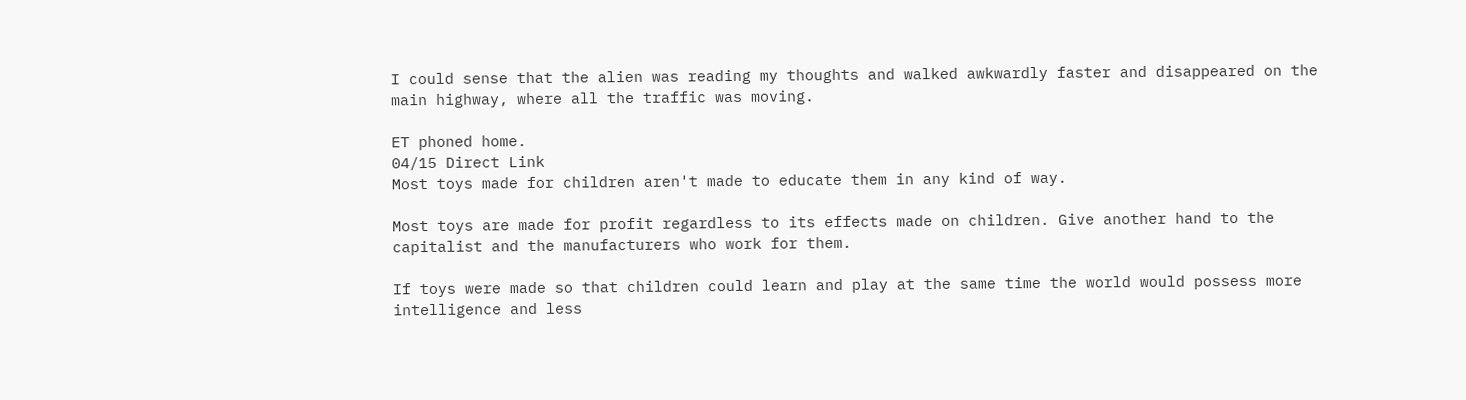I could sense that the alien was reading my thoughts and walked awkwardly faster and disappeared on the main highway, where all the traffic was moving.

ET phoned home.
04/15 Direct Link
Most toys made for children aren't made to educate them in any kind of way.

Most toys are made for profit regardless to its effects made on children. Give another hand to the capitalist and the manufacturers who work for them.

If toys were made so that children could learn and play at the same time the world would possess more intelligence and less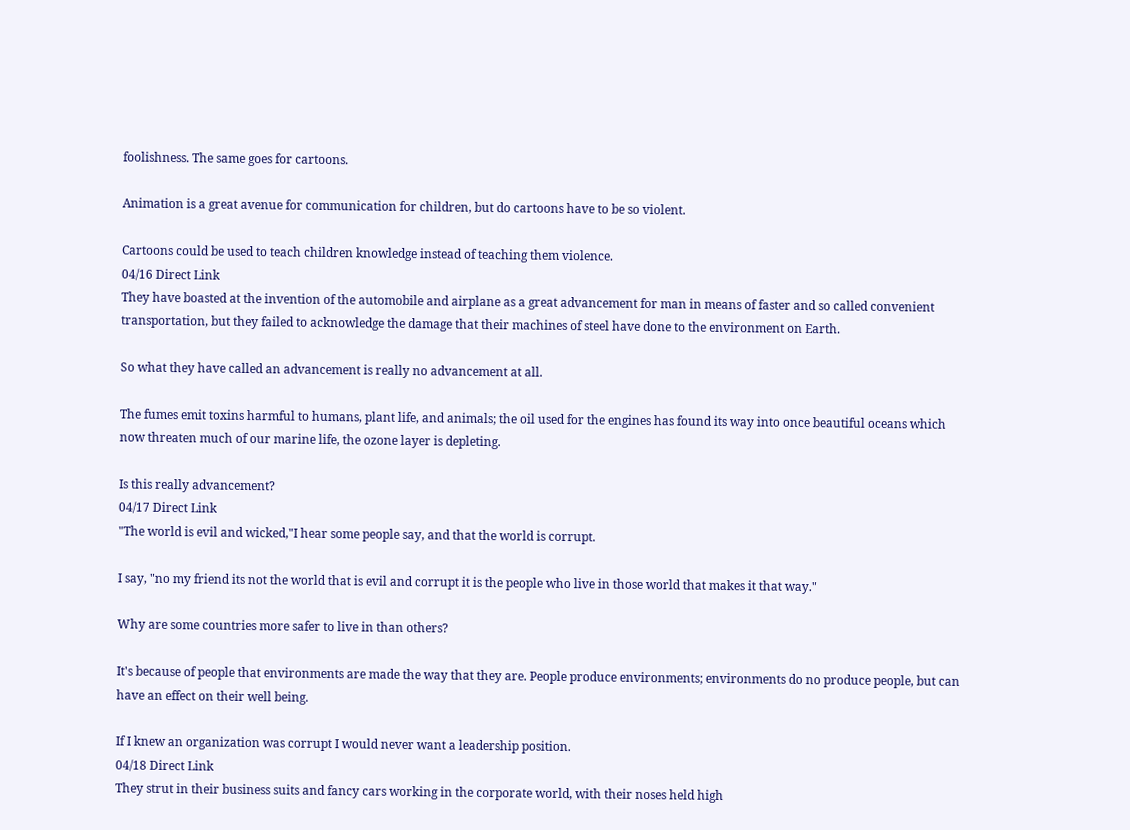foolishness. The same goes for cartoons.

Animation is a great avenue for communication for children, but do cartoons have to be so violent.

Cartoons could be used to teach children knowledge instead of teaching them violence.
04/16 Direct Link
They have boasted at the invention of the automobile and airplane as a great advancement for man in means of faster and so called convenient transportation, but they failed to acknowledge the damage that their machines of steel have done to the environment on Earth.

So what they have called an advancement is really no advancement at all.

The fumes emit toxins harmful to humans, plant life, and animals; the oil used for the engines has found its way into once beautiful oceans which now threaten much of our marine life, the ozone layer is depleting.

Is this really advancement?
04/17 Direct Link
"The world is evil and wicked,"I hear some people say, and that the world is corrupt.

I say, "no my friend its not the world that is evil and corrupt it is the people who live in those world that makes it that way."

Why are some countries more safer to live in than others?

It's because of people that environments are made the way that they are. People produce environments; environments do no produce people, but can have an effect on their well being.

If I knew an organization was corrupt I would never want a leadership position.
04/18 Direct Link
They strut in their business suits and fancy cars working in the corporate world, with their noses held high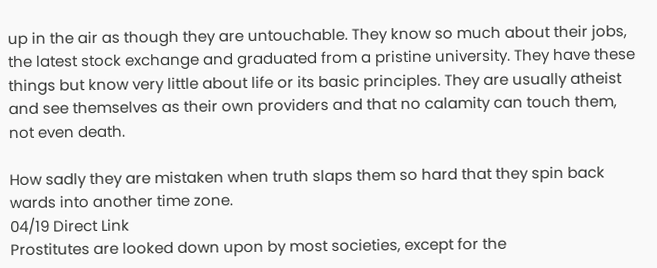up in the air as though they are untouchable. They know so much about their jobs, the latest stock exchange and graduated from a pristine university. They have these things but know very little about life or its basic principles. They are usually atheist and see themselves as their own providers and that no calamity can touch them, not even death.

How sadly they are mistaken when truth slaps them so hard that they spin back wards into another time zone.
04/19 Direct Link
Prostitutes are looked down upon by most societies, except for the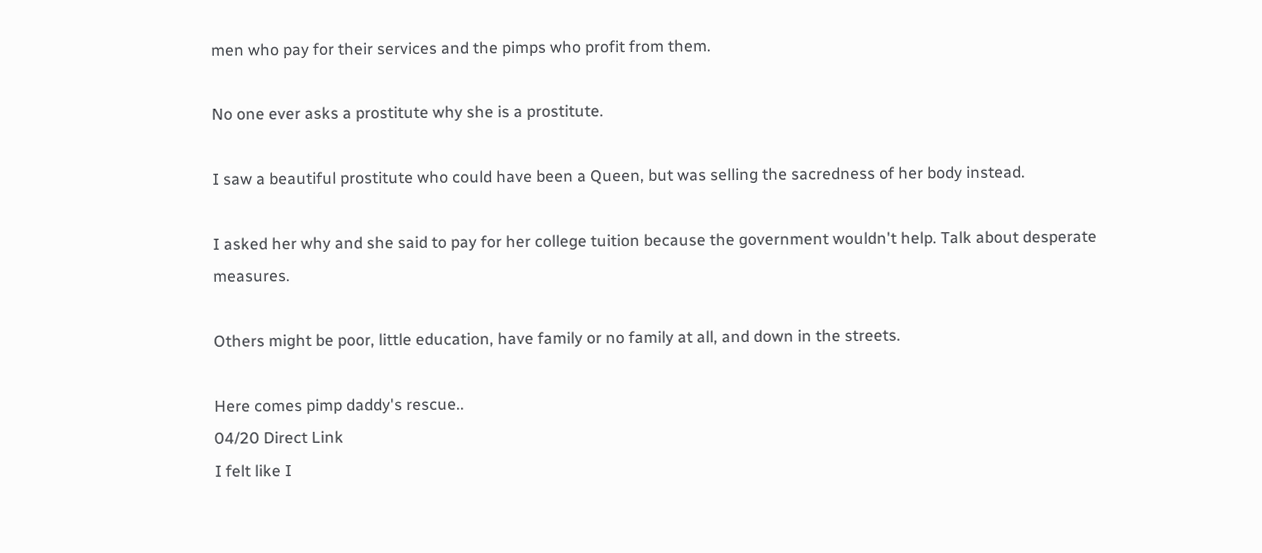men who pay for their services and the pimps who profit from them.

No one ever asks a prostitute why she is a prostitute.

I saw a beautiful prostitute who could have been a Queen, but was selling the sacredness of her body instead.

I asked her why and she said to pay for her college tuition because the government wouldn't help. Talk about desperate measures.

Others might be poor, little education, have family or no family at all, and down in the streets.

Here comes pimp daddy's rescue..
04/20 Direct Link
I felt like I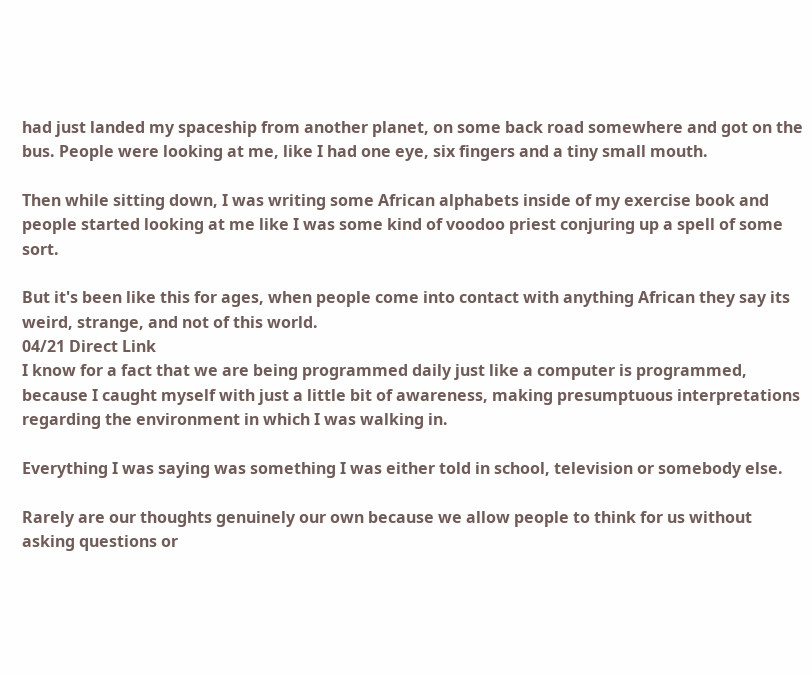had just landed my spaceship from another planet, on some back road somewhere and got on the bus. People were looking at me, like I had one eye, six fingers and a tiny small mouth.

Then while sitting down, I was writing some African alphabets inside of my exercise book and people started looking at me like I was some kind of voodoo priest conjuring up a spell of some sort.

But it's been like this for ages, when people come into contact with anything African they say its weird, strange, and not of this world.
04/21 Direct Link
I know for a fact that we are being programmed daily just like a computer is programmed, because I caught myself with just a little bit of awareness, making presumptuous interpretations regarding the environment in which I was walking in.

Everything I was saying was something I was either told in school, television or somebody else.

Rarely are our thoughts genuinely our own because we allow people to think for us without asking questions or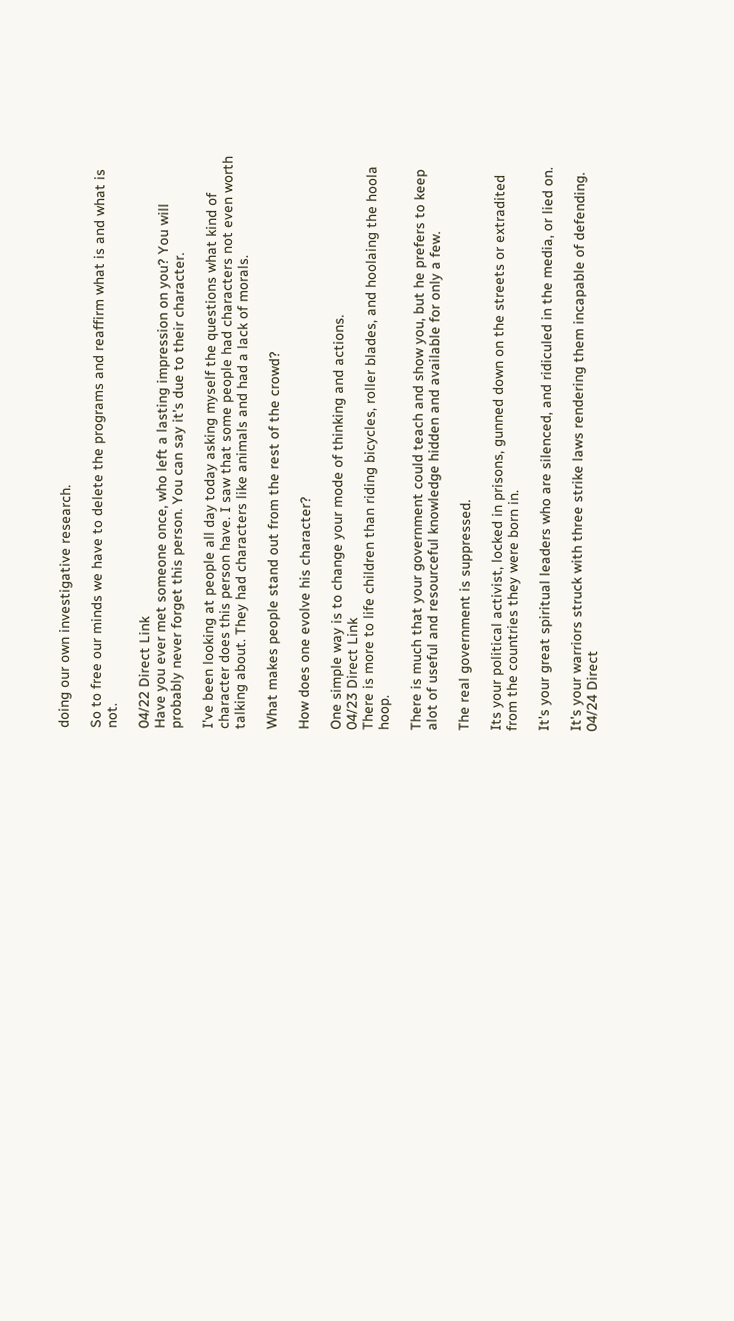doing our own investigative research.

So to free our minds we have to delete the programs and reaffirm what is and what is not.

04/22 Direct Link
Have you ever met someone once, who left a lasting impression on you? You will probably never forget this person. You can say it's due to their character.

I've been looking at people all day today asking myself the questions what kind of character does this person have. I saw that some people had characters not even worth talking about. They had characters like animals and had a lack of morals.

What makes people stand out from the rest of the crowd?

How does one evolve his character?

One simple way is to change your mode of thinking and actions.
04/23 Direct Link
There is more to life children than riding bicycles, roller blades, and hoolaing the hoola hoop.

There is much that your government could teach and show you, but he prefers to keep alot of useful and resourceful knowledge hidden and available for only a few.

The real government is suppressed.

Its your political activist, locked in prisons, gunned down on the streets or extradited from the countries they were born in.

It's your great spiritual leaders who are silenced, and ridiculed in the media, or lied on.

It's your warriors struck with three strike laws rendering them incapable of defending.
04/24 Direct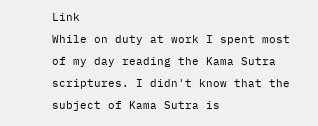Link
While on duty at work I spent most of my day reading the Kama Sutra scriptures. I didn't know that the subject of Kama Sutra is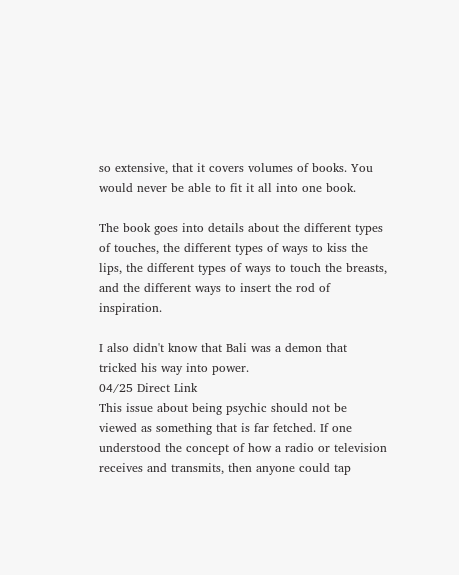so extensive, that it covers volumes of books. You would never be able to fit it all into one book.

The book goes into details about the different types of touches, the different types of ways to kiss the lips, the different types of ways to touch the breasts, and the different ways to insert the rod of inspiration.

I also didn't know that Bali was a demon that tricked his way into power.
04/25 Direct Link
This issue about being psychic should not be viewed as something that is far fetched. If one understood the concept of how a radio or television receives and transmits, then anyone could tap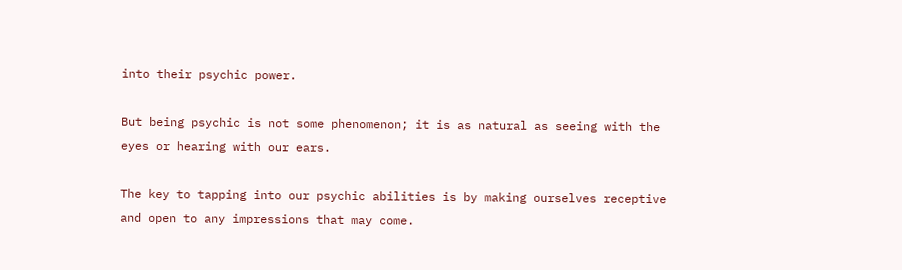into their psychic power.

But being psychic is not some phenomenon; it is as natural as seeing with the eyes or hearing with our ears.

The key to tapping into our psychic abilities is by making ourselves receptive and open to any impressions that may come.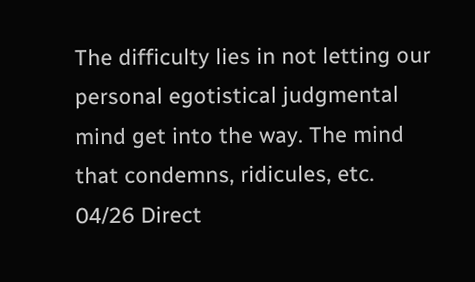The difficulty lies in not letting our personal egotistical judgmental mind get into the way. The mind that condemns, ridicules, etc.
04/26 Direct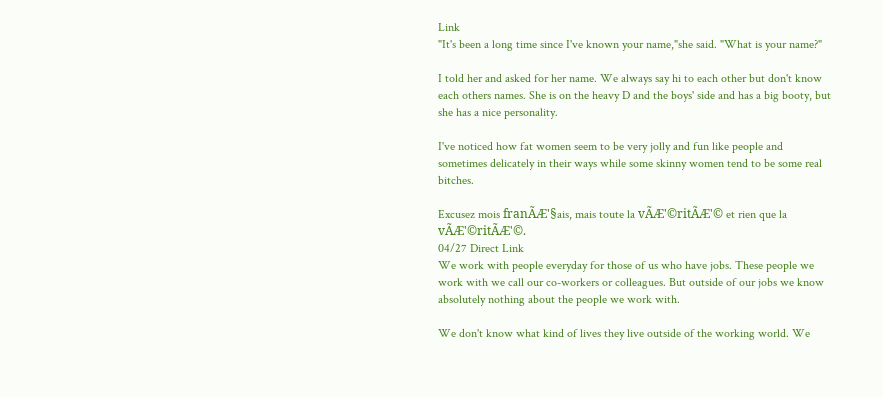Link
"It's been a long time since I've known your name,"she said. "What is your name?"

I told her and asked for her name. We always say hi to each other but don't know each others names. She is on the heavy D and the boys' side and has a big booty, but she has a nice personality.

I've noticed how fat women seem to be very jolly and fun like people and sometimes delicately in their ways while some skinny women tend to be some real bitches.

Excusez mois franÃÆ'§ais, mais toute la vÃÆ'©ritÃÆ'© et rien que la vÃÆ'©ritÃÆ'©.
04/27 Direct Link
We work with people everyday for those of us who have jobs. These people we work with we call our co-workers or colleagues. But outside of our jobs we know absolutely nothing about the people we work with.

We don't know what kind of lives they live outside of the working world. We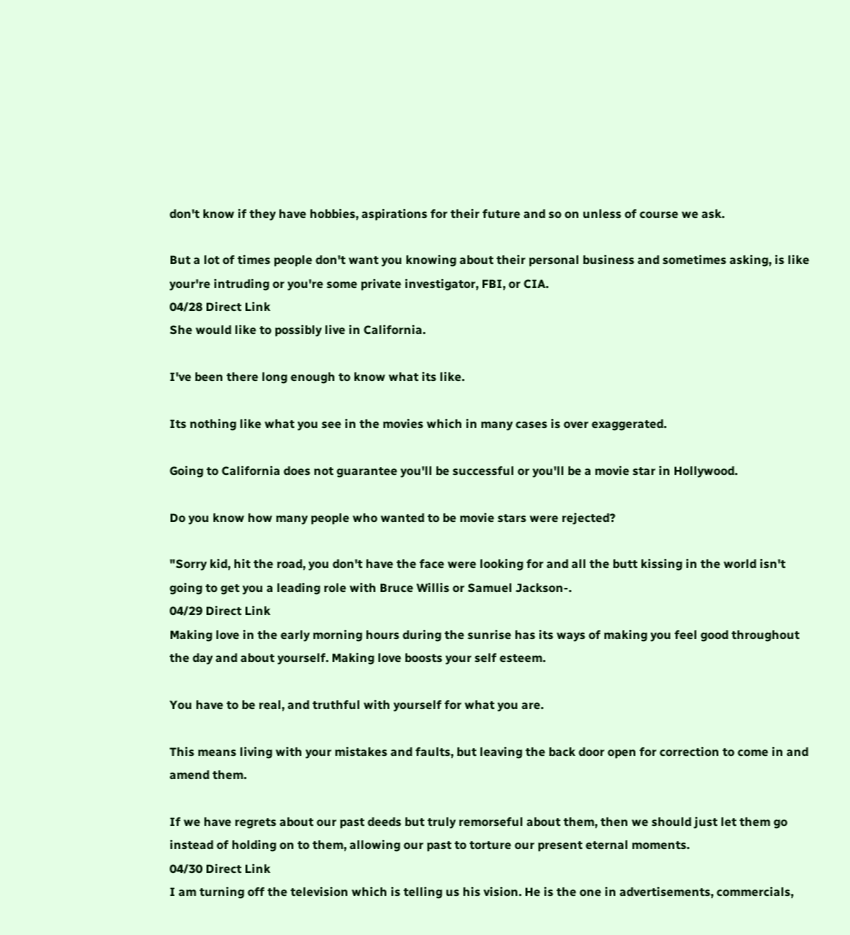don't know if they have hobbies, aspirations for their future and so on unless of course we ask.

But a lot of times people don't want you knowing about their personal business and sometimes asking, is like your're intruding or you're some private investigator, FBI, or CIA.
04/28 Direct Link
She would like to possibly live in California.

I've been there long enough to know what its like.

Its nothing like what you see in the movies which in many cases is over exaggerated.

Going to California does not guarantee you'll be successful or you'll be a movie star in Hollywood.

Do you know how many people who wanted to be movie stars were rejected?

"Sorry kid, hit the road, you don't have the face were looking for and all the butt kissing in the world isn't going to get you a leading role with Bruce Willis or Samuel Jackson-.
04/29 Direct Link
Making love in the early morning hours during the sunrise has its ways of making you feel good throughout the day and about yourself. Making love boosts your self esteem.

You have to be real, and truthful with yourself for what you are.

This means living with your mistakes and faults, but leaving the back door open for correction to come in and amend them.

If we have regrets about our past deeds but truly remorseful about them, then we should just let them go instead of holding on to them, allowing our past to torture our present eternal moments.
04/30 Direct Link
I am turning off the television which is telling us his vision. He is the one in advertisements, commercials,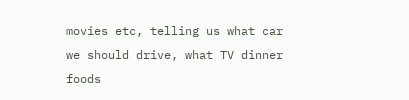movies etc, telling us what car we should drive, what TV dinner foods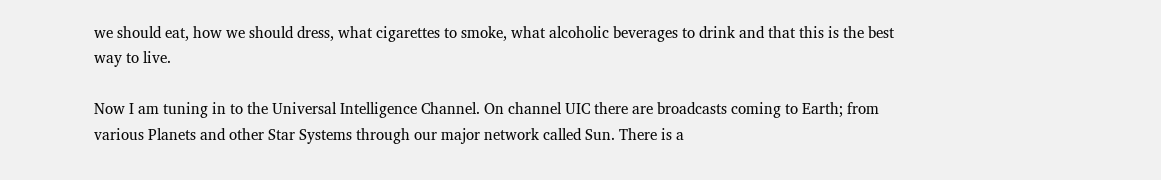we should eat, how we should dress, what cigarettes to smoke, what alcoholic beverages to drink and that this is the best way to live.

Now I am tuning in to the Universal Intelligence Channel. On channel UIC there are broadcasts coming to Earth; from various Planets and other Star Systems through our major network called Sun. There is a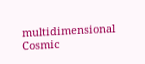multidimensional Cosmic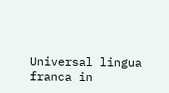Universal lingua franca in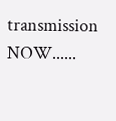transmission NOW......